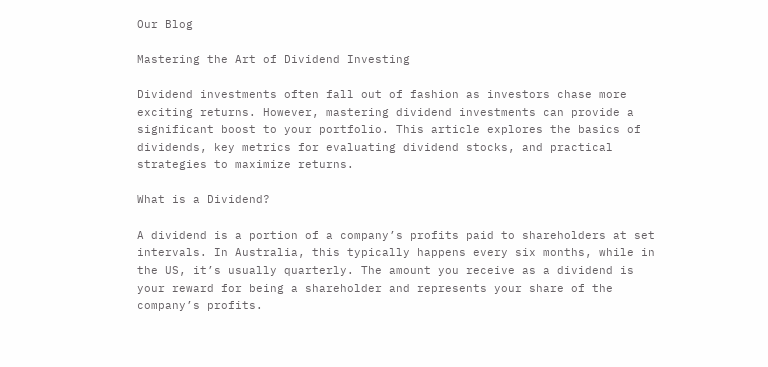Our Blog

Mastering the Art of Dividend Investing

Dividend investments often fall out of fashion as investors chase more exciting returns. However, mastering dividend investments can provide a significant boost to your portfolio. This article explores the basics of dividends, key metrics for evaluating dividend stocks, and practical strategies to maximize returns.

What is a Dividend?

A dividend is a portion of a company’s profits paid to shareholders at set intervals. In Australia, this typically happens every six months, while in the US, it’s usually quarterly. The amount you receive as a dividend is your reward for being a shareholder and represents your share of the company’s profits.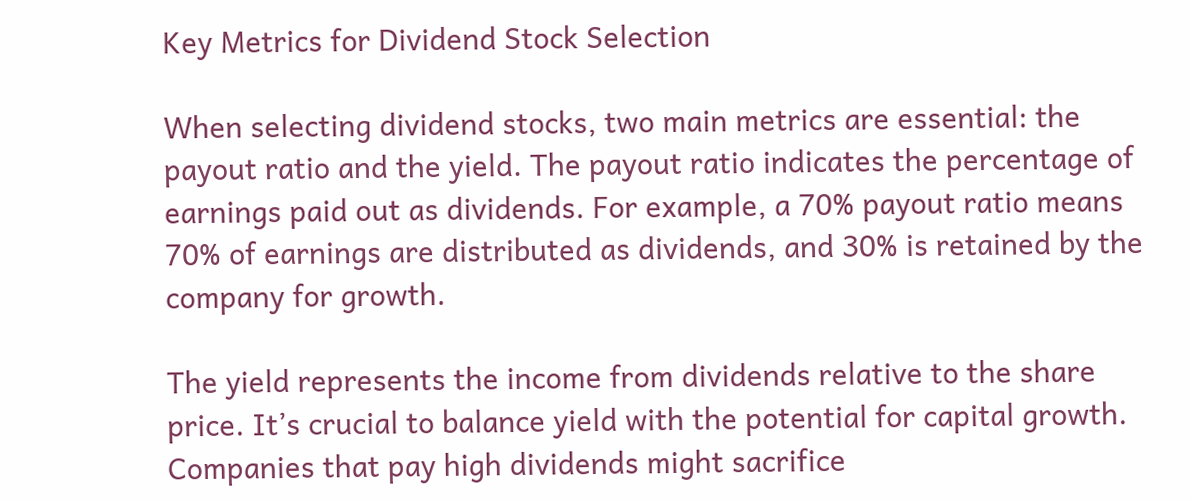Key Metrics for Dividend Stock Selection

When selecting dividend stocks, two main metrics are essential: the payout ratio and the yield. The payout ratio indicates the percentage of earnings paid out as dividends. For example, a 70% payout ratio means 70% of earnings are distributed as dividends, and 30% is retained by the company for growth.

The yield represents the income from dividends relative to the share price. It’s crucial to balance yield with the potential for capital growth. Companies that pay high dividends might sacrifice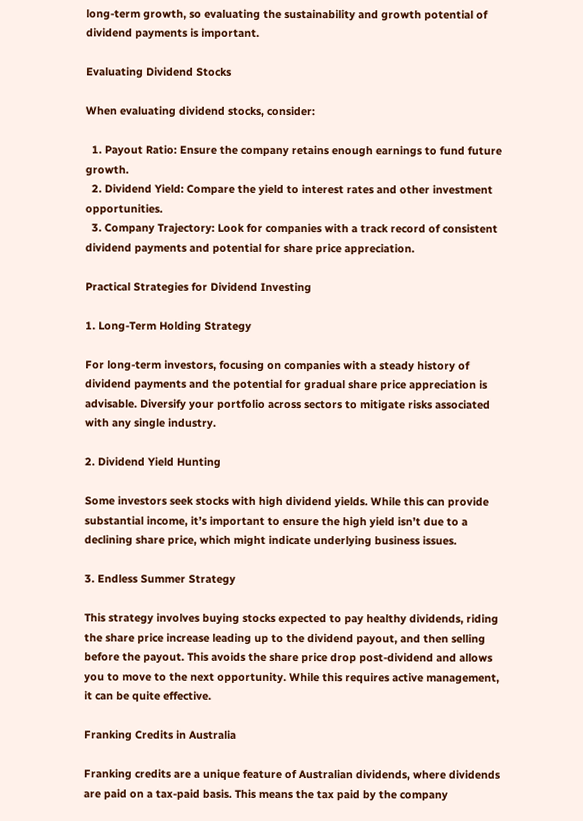long-term growth, so evaluating the sustainability and growth potential of dividend payments is important.

Evaluating Dividend Stocks

When evaluating dividend stocks, consider:

  1. Payout Ratio: Ensure the company retains enough earnings to fund future growth.
  2. Dividend Yield: Compare the yield to interest rates and other investment opportunities.
  3. Company Trajectory: Look for companies with a track record of consistent dividend payments and potential for share price appreciation.

Practical Strategies for Dividend Investing

1. Long-Term Holding Strategy

For long-term investors, focusing on companies with a steady history of dividend payments and the potential for gradual share price appreciation is advisable. Diversify your portfolio across sectors to mitigate risks associated with any single industry.

2. Dividend Yield Hunting

Some investors seek stocks with high dividend yields. While this can provide substantial income, it’s important to ensure the high yield isn’t due to a declining share price, which might indicate underlying business issues.

3. Endless Summer Strategy

This strategy involves buying stocks expected to pay healthy dividends, riding the share price increase leading up to the dividend payout, and then selling before the payout. This avoids the share price drop post-dividend and allows you to move to the next opportunity. While this requires active management, it can be quite effective.

Franking Credits in Australia

Franking credits are a unique feature of Australian dividends, where dividends are paid on a tax-paid basis. This means the tax paid by the company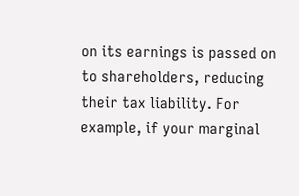on its earnings is passed on to shareholders, reducing their tax liability. For example, if your marginal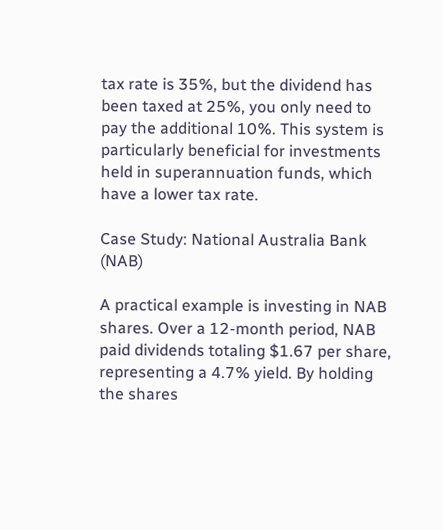tax rate is 35%, but the dividend has been taxed at 25%, you only need to pay the additional 10%. This system is particularly beneficial for investments held in superannuation funds, which have a lower tax rate.

Case Study: National Australia Bank (NAB)

A practical example is investing in NAB shares. Over a 12-month period, NAB paid dividends totaling $1.67 per share, representing a 4.7% yield. By holding the shares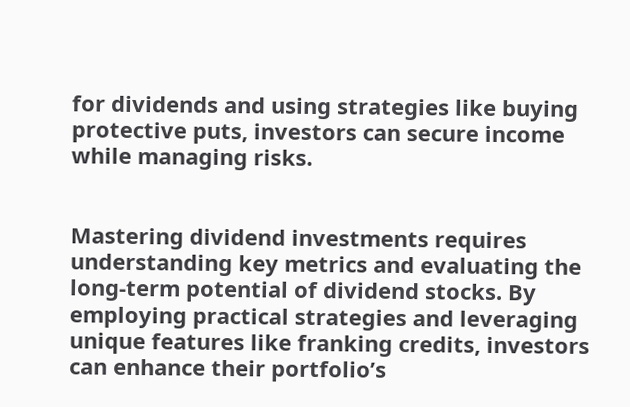for dividends and using strategies like buying protective puts, investors can secure income while managing risks.


Mastering dividend investments requires understanding key metrics and evaluating the long-term potential of dividend stocks. By employing practical strategies and leveraging unique features like franking credits, investors can enhance their portfolio’s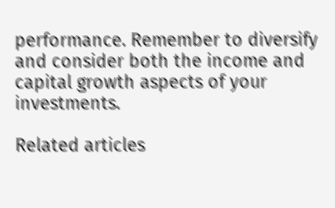performance. Remember to diversify and consider both the income and capital growth aspects of your investments.

Related articles